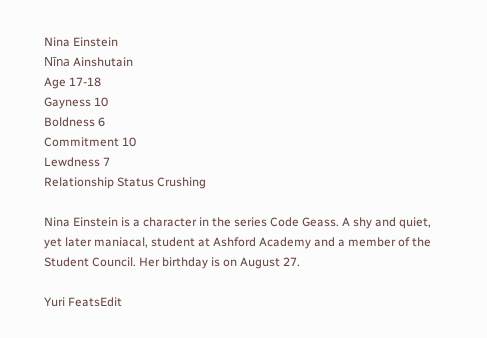Nina Einstein
Nīna Ainshutain
Age 17-18
Gayness 10
Boldness 6
Commitment 10
Lewdness 7
Relationship Status Crushing

Nina Einstein is a character in the series Code Geass. A shy and quiet, yet later maniacal, student at Ashford Academy and a member of the Student Council. Her birthday is on August 27.

Yuri FeatsEdit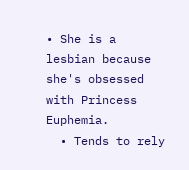• She is a lesbian because she's obsessed with Princess Euphemia.
  • Tends to rely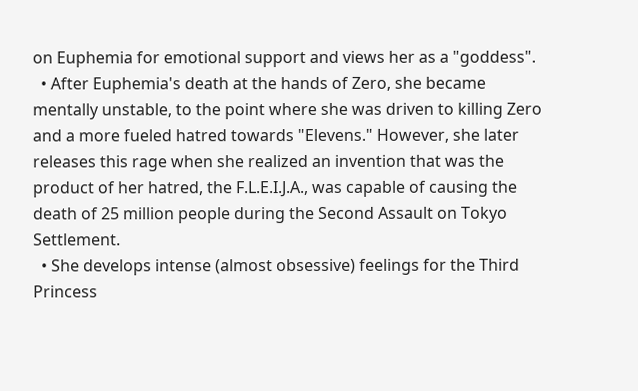on Euphemia for emotional support and views her as a "goddess".
  • After Euphemia's death at the hands of Zero, she became mentally unstable, to the point where she was driven to killing Zero and a more fueled hatred towards "Elevens." However, she later releases this rage when she realized an invention that was the product of her hatred, the F.L.E.I.J.A., was capable of causing the death of 25 million people during the Second Assault on Tokyo Settlement.
  • She develops intense (almost obsessive) feelings for the Third Princess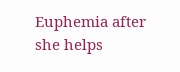Euphemia after she helps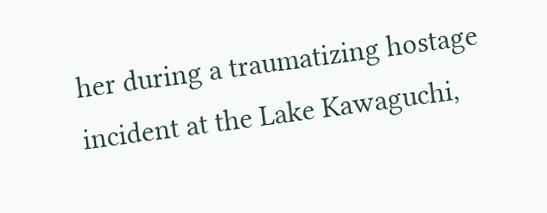her during a traumatizing hostage incident at the Lake Kawaguchi,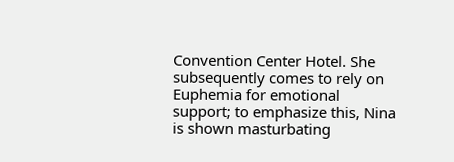Convention Center Hotel. She subsequently comes to rely on Euphemia for emotional support; to emphasize this, Nina is shown masturbating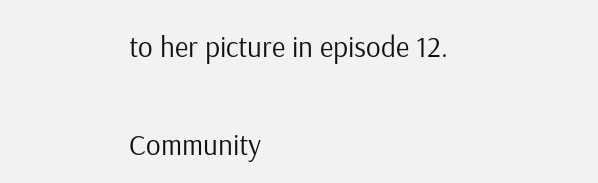to her picture in episode 12.


Community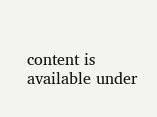content is available under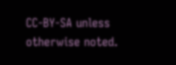CC-BY-SA unless otherwise noted.